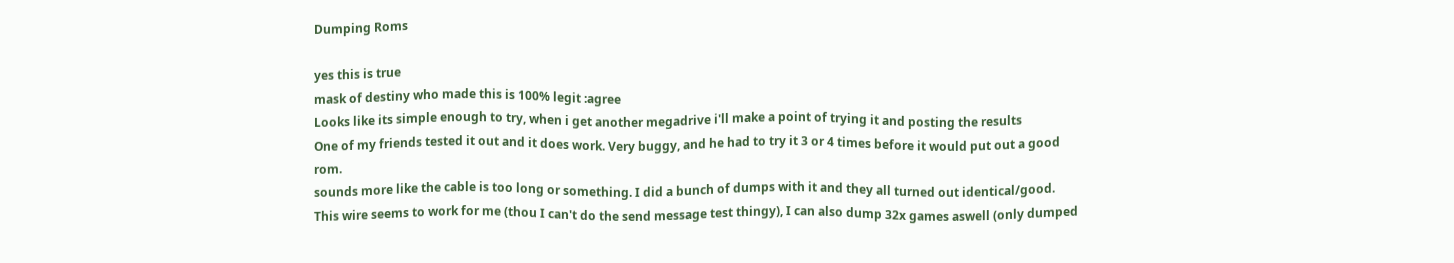Dumping Roms

yes this is true
mask of destiny who made this is 100% legit :agree
Looks like its simple enough to try, when i get another megadrive i'll make a point of trying it and posting the results
One of my friends tested it out and it does work. Very buggy, and he had to try it 3 or 4 times before it would put out a good rom.
sounds more like the cable is too long or something. I did a bunch of dumps with it and they all turned out identical/good.
This wire seems to work for me (thou I can't do the send message test thingy), I can also dump 32x games aswell (only dumped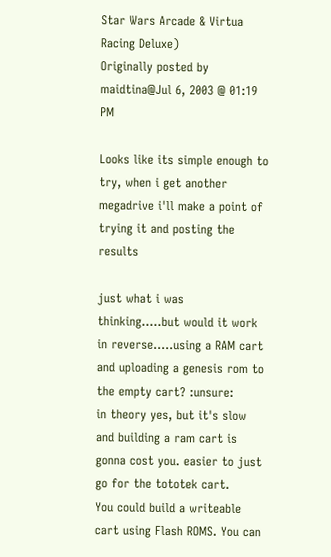Star Wars Arcade & Virtua Racing Deluxe)
Originally posted by maidtina@Jul 6, 2003 @ 01:19 PM

Looks like its simple enough to try, when i get another megadrive i'll make a point of trying it and posting the results

just what i was thinking.....but would it work in reverse.....using a RAM cart and uploading a genesis rom to the empty cart? :unsure:
in theory yes, but it's slow and building a ram cart is gonna cost you. easier to just go for the tototek cart.
You could build a writeable cart using Flash ROMS. You can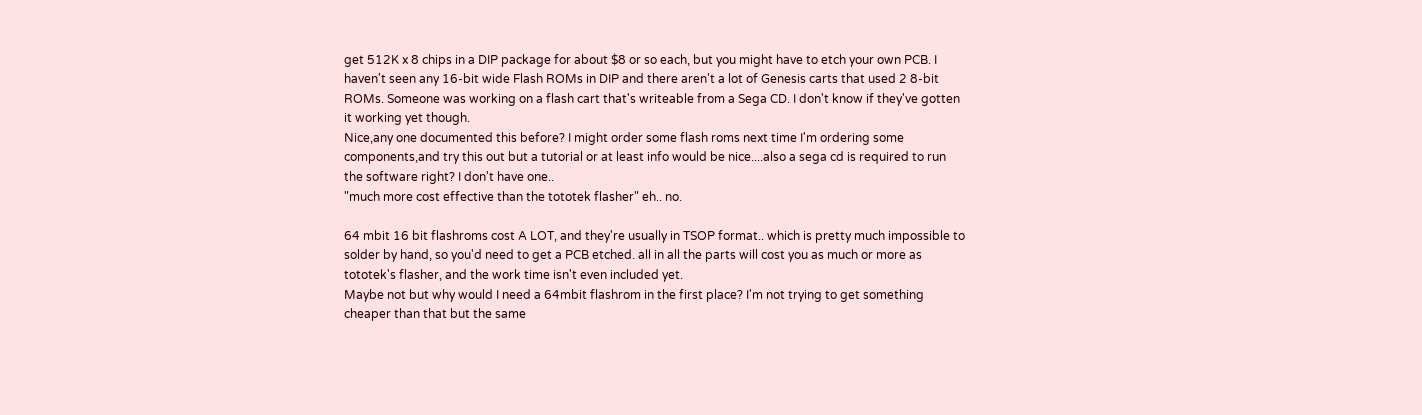get 512K x 8 chips in a DIP package for about $8 or so each, but you might have to etch your own PCB. I haven't seen any 16-bit wide Flash ROMs in DIP and there aren't a lot of Genesis carts that used 2 8-bit ROMs. Someone was working on a flash cart that's writeable from a Sega CD. I don't know if they've gotten it working yet though.
Nice,any one documented this before? I might order some flash roms next time I'm ordering some components,and try this out but a tutorial or at least info would be nice....also a sega cd is required to run the software right? I don't have one..
"much more cost effective than the tototek flasher" eh.. no.

64 mbit 16 bit flashroms cost A LOT, and they're usually in TSOP format.. which is pretty much impossible to solder by hand, so you'd need to get a PCB etched. all in all the parts will cost you as much or more as tototek's flasher, and the work time isn't even included yet.
Maybe not but why would I need a 64mbit flashrom in the first place? I'm not trying to get something cheaper than that but the same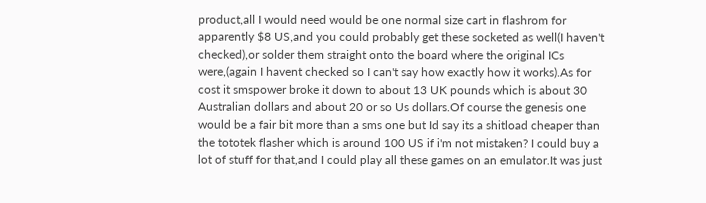product,all I would need would be one normal size cart in flashrom for apparently $8 US,and you could probably get these socketed as well(I haven't checked),or solder them straight onto the board where the original ICs were,(again I havent checked so I can't say how exactly how it works).As for cost it smspower broke it down to about 13 UK pounds which is about 30 Australian dollars and about 20 or so Us dollars.Of course the genesis one would be a fair bit more than a sms one but Id say its a shitload cheaper than the tototek flasher which is around 100 US if i'm not mistaken? I could buy a lot of stuff for that,and I could play all these games on an emulator.It was just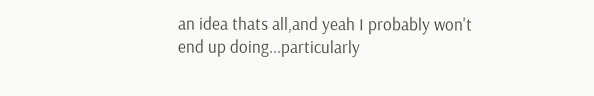an idea thats all,and yeah I probably won't end up doing...particularly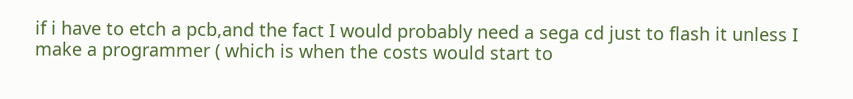if i have to etch a pcb,and the fact I would probably need a sega cd just to flash it unless I make a programmer ( which is when the costs would start to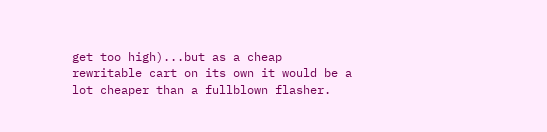get too high)...but as a cheap rewritable cart on its own it would be a lot cheaper than a fullblown flasher.